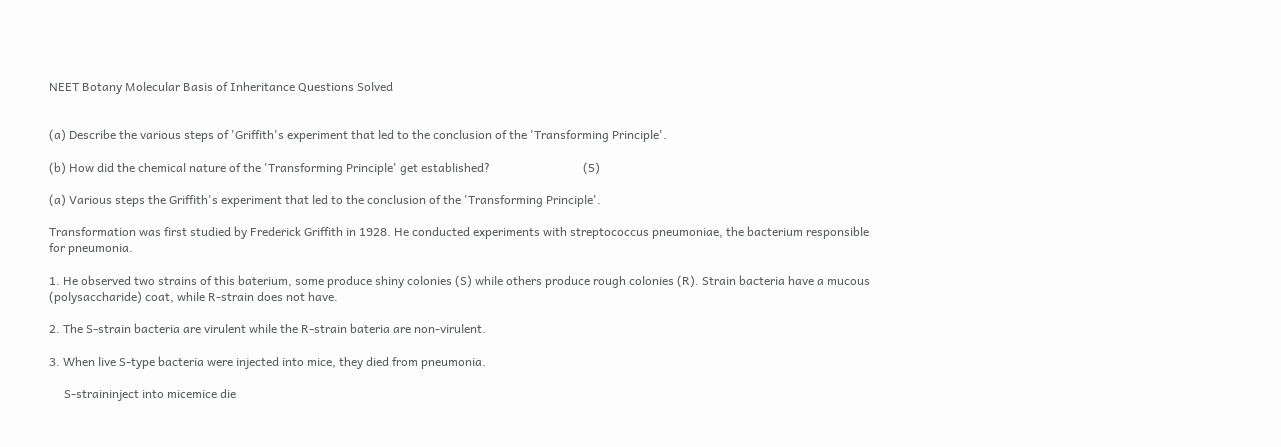NEET Botany Molecular Basis of Inheritance Questions Solved


(a) Describe the various steps of 'Griffith's experiment that led to the conclusion of the 'Transforming Principle'.

(b) How did the chemical nature of the 'Transforming Principle' get established?                               (5)

(a) Various steps the Griffith's experiment that led to the conclusion of the 'Transforming Principle'.

Transformation was first studied by Frederick Griffith in 1928. He conducted experiments with streptococcus pneumoniae, the bacterium responsible for pneumonia.

1. He observed two strains of this baterium, some produce shiny colonies (S) while others produce rough colonies (R). Strain bacteria have a mucous (polysaccharide) coat, while R-strain does not have.

2. The S-strain bacteria are virulent while the R-strain bateria are non-virulent.

3. When live S-type bacteria were injected into mice, they died from pneumonia.

     S-straininject into micemice die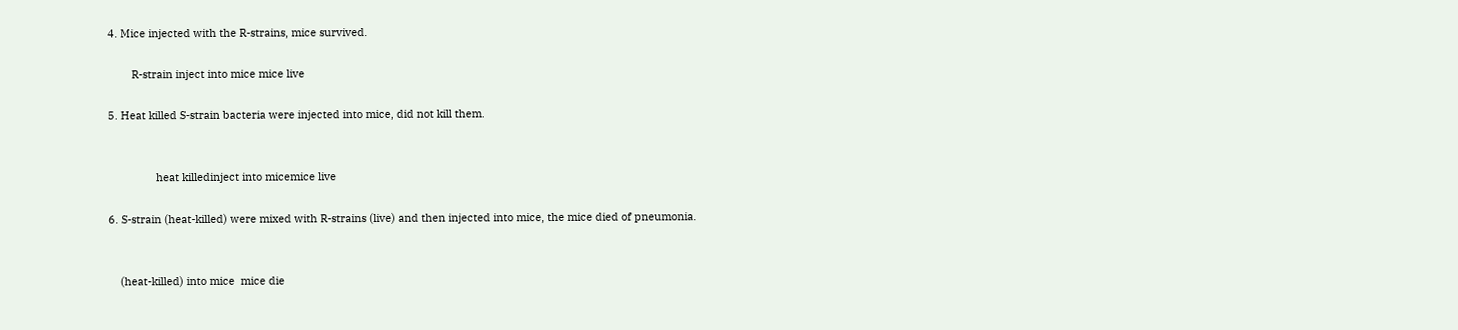4. Mice injected with the R-strains, mice survived.

        R-strain inject into mice mice live

5. Heat killed S-strain bacteria were injected into mice, did not kill them.


                heat killedinject into micemice live

6. S-strain (heat-killed) were mixed with R-strains (live) and then injected into mice, the mice died of pneumonia.


    (heat-killed) into mice  mice die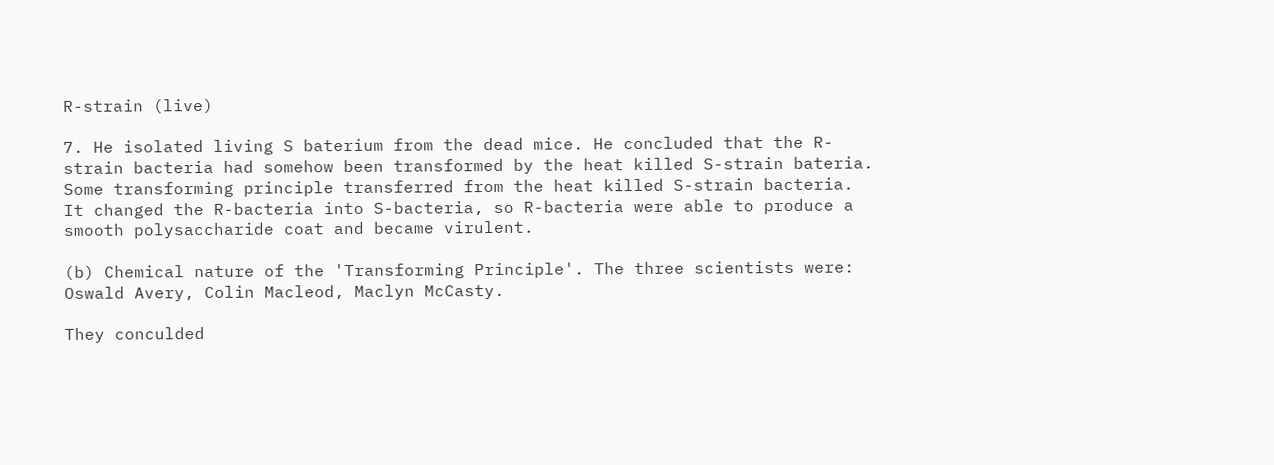R-strain (live)

7. He isolated living S baterium from the dead mice. He concluded that the R-strain bacteria had somehow been transformed by the heat killed S-strain bateria. Some transforming principle transferred from the heat killed S-strain bacteria. It changed the R-bacteria into S-bacteria, so R-bacteria were able to produce a smooth polysaccharide coat and became virulent.

(b) Chemical nature of the 'Transforming Principle'. The three scientists were: Oswald Avery, Colin Macleod, Maclyn McCasty.

They conculded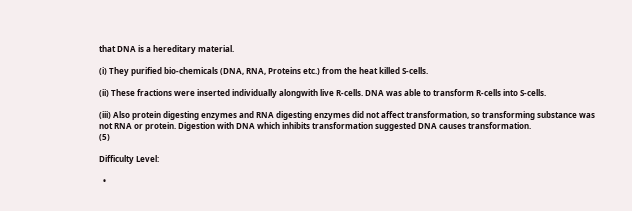that DNA is a hereditary material.

(i) They purified bio-chemicals (DNA, RNA, Proteins etc.) from the heat killed S-cells.

(ii) These fractions were inserted individually alongwith live R-cells. DNA was able to transform R-cells into S-cells.

(iii) Also protein digesting enzymes and RNA digesting enzymes did not affect transformation, so transforming substance was not RNA or protein. Digestion with DNA which inhibits transformation suggested DNA causes transformation.                                                                                                                       (5)

Difficulty Level:

  •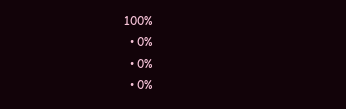100%
  • 0%
  • 0%
  • 0%